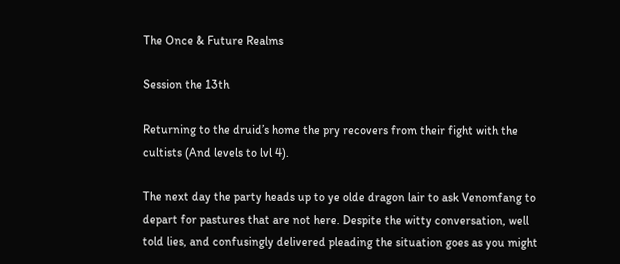The Once & Future Realms

Session the 13th

Returning to the druid’s home the pry recovers from their fight with the cultists (And levels to lvl 4).

The next day the party heads up to ye olde dragon lair to ask Venomfang to depart for pastures that are not here. Despite the witty conversation, well told lies, and confusingly delivered pleading the situation goes as you might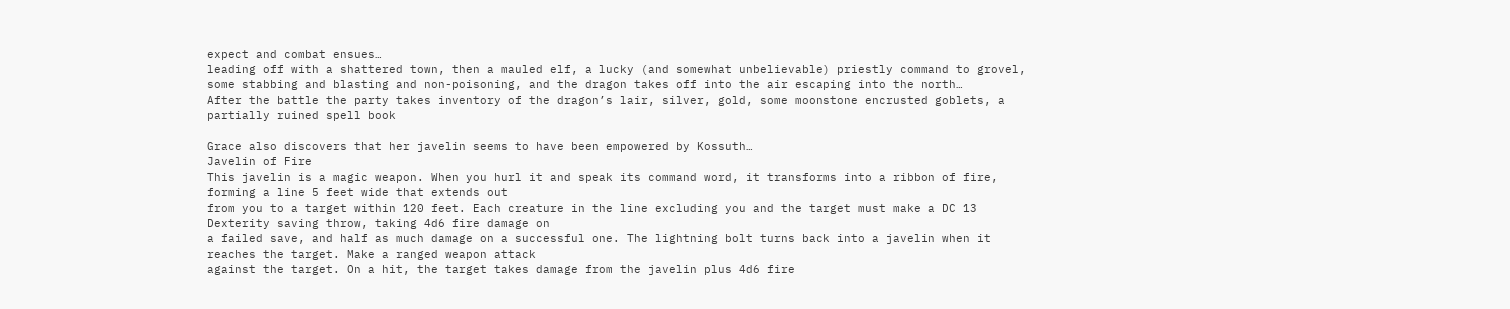expect and combat ensues…
leading off with a shattered town, then a mauled elf, a lucky (and somewhat unbelievable) priestly command to grovel, some stabbing and blasting and non-poisoning, and the dragon takes off into the air escaping into the north…
After the battle the party takes inventory of the dragon’s lair, silver, gold, some moonstone encrusted goblets, a partially ruined spell book

Grace also discovers that her javelin seems to have been empowered by Kossuth…
Javelin of Fire
This javelin is a magic weapon. When you hurl it and speak its command word, it transforms into a ribbon of fire, forming a line 5 feet wide that extends out
from you to a target within 120 feet. Each creature in the line excluding you and the target must make a DC 13 Dexterity saving throw, taking 4d6 fire damage on
a failed save, and half as much damage on a successful one. The lightning bolt turns back into a javelin when it reaches the target. Make a ranged weapon attack
against the target. On a hit, the target takes damage from the javelin plus 4d6 fire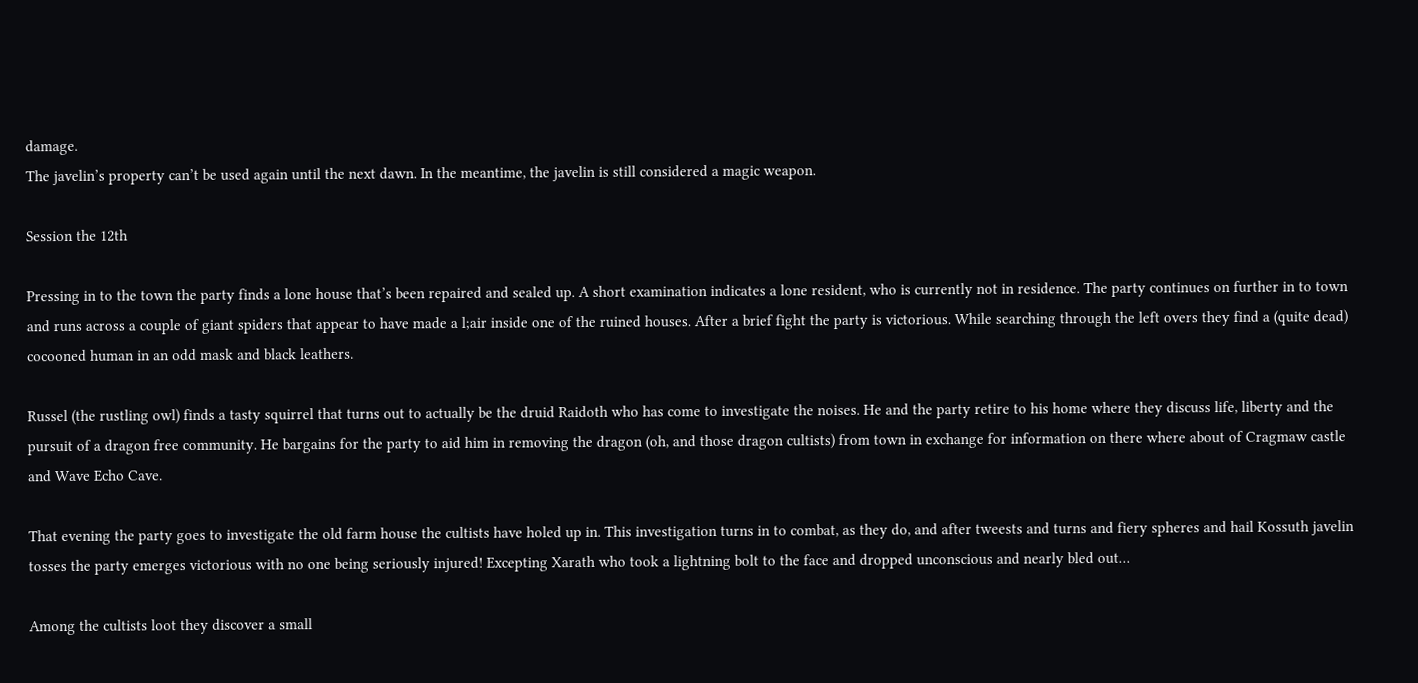damage.
The javelin’s property can’t be used again until the next dawn. In the meantime, the javelin is still considered a magic weapon.

Session the 12th

Pressing in to the town the party finds a lone house that’s been repaired and sealed up. A short examination indicates a lone resident, who is currently not in residence. The party continues on further in to town and runs across a couple of giant spiders that appear to have made a l;air inside one of the ruined houses. After a brief fight the party is victorious. While searching through the left overs they find a (quite dead) cocooned human in an odd mask and black leathers.

Russel (the rustling owl) finds a tasty squirrel that turns out to actually be the druid Raidoth who has come to investigate the noises. He and the party retire to his home where they discuss life, liberty and the pursuit of a dragon free community. He bargains for the party to aid him in removing the dragon (oh, and those dragon cultists) from town in exchange for information on there where about of Cragmaw castle and Wave Echo Cave.

That evening the party goes to investigate the old farm house the cultists have holed up in. This investigation turns in to combat, as they do, and after tweests and turns and fiery spheres and hail Kossuth javelin tosses the party emerges victorious with no one being seriously injured! Excepting Xarath who took a lightning bolt to the face and dropped unconscious and nearly bled out…

Among the cultists loot they discover a small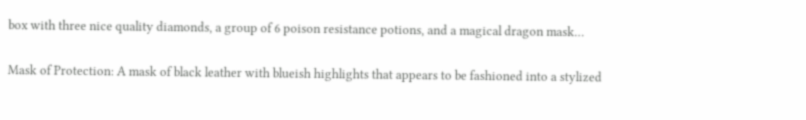box with three nice quality diamonds, a group of 6 poison resistance potions, and a magical dragon mask…

Mask of Protection: A mask of black leather with blueish highlights that appears to be fashioned into a stylized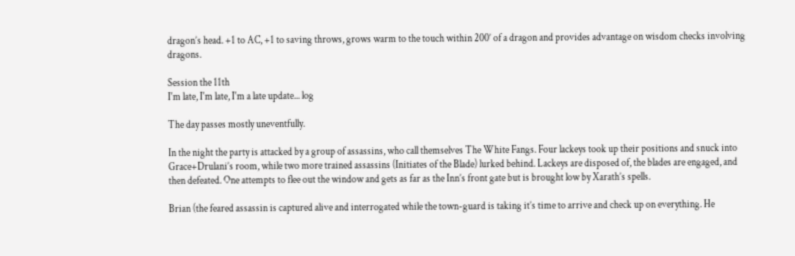dragon’s head. +1 to AC, +1 to saving throws, grows warm to the touch within 200’ of a dragon and provides advantage on wisdom checks involving dragons.

Session the 11th
I'm late, I'm late, I'm a late update... log

The day passes mostly uneventfully.

In the night the party is attacked by a group of assassins, who call themselves The White Fangs. Four lackeys took up their positions and snuck into Grace+Drulani’s room, while two more trained assassins (Initiates of the Blade) lurked behind. Lackeys are disposed of, the blades are engaged, and then defeated. One attempts to flee out the window and gets as far as the Inn’s front gate but is brought low by Xarath’s spells.

Brian (the feared assassin is captured alive and interrogated while the town-guard is taking it’s time to arrive and check up on everything. He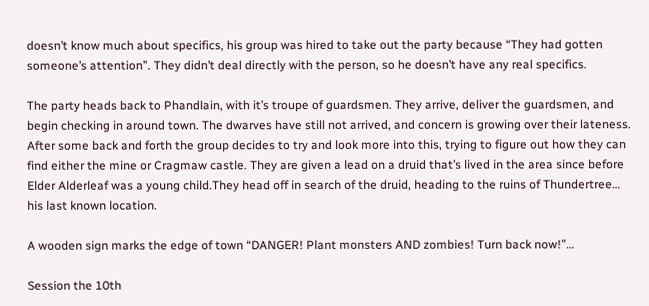doesn’t know much about specifics, his group was hired to take out the party because “They had gotten someone’s attention”. They didn’t deal directly with the person, so he doesn’t have any real specifics.

The party heads back to Phandlain, with it’s troupe of guardsmen. They arrive, deliver the guardsmen, and begin checking in around town. The dwarves have still not arrived, and concern is growing over their lateness. After some back and forth the group decides to try and look more into this, trying to figure out how they can find either the mine or Cragmaw castle. They are given a lead on a druid that’s lived in the area since before Elder Alderleaf was a young child.They head off in search of the druid, heading to the ruins of Thundertree… his last known location.

A wooden sign marks the edge of town “DANGER! Plant monsters AND zombies! Turn back now!”…

Session the 10th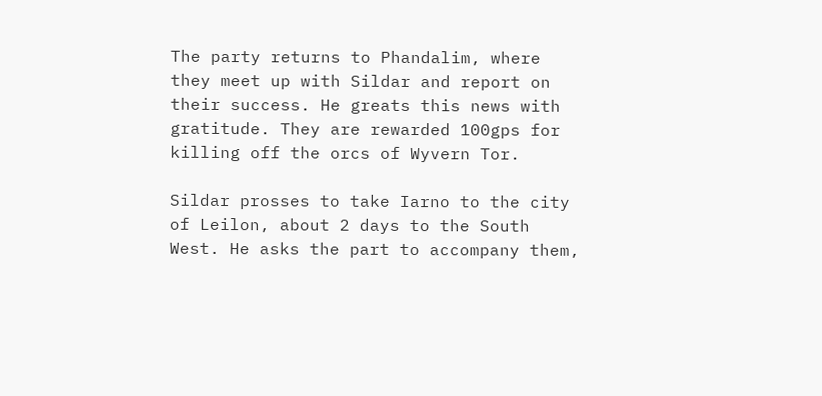The party returns to Phandalim, where they meet up with Sildar and report on their success. He greats this news with gratitude. They are rewarded 100gps for killing off the orcs of Wyvern Tor.

Sildar prosses to take Iarno to the city of Leilon, about 2 days to the South West. He asks the part to accompany them,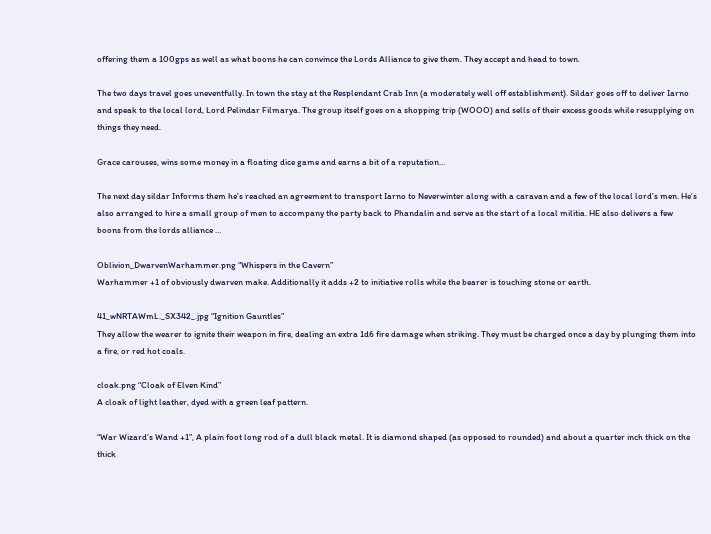offering them a 100gps as well as what boons he can convince the Lords Alliance to give them. They accept and head to town.

The two days travel goes uneventfully. In town the stay at the Resplendant Crab Inn (a moderately well off establishment). Sildar goes off to deliver Iarno and speak to the local lord, Lord Pelindar Filmarya. The group itself goes on a shopping trip (WOOO) and sells of their excess goods while resupplying on things they need.

Grace carouses, wins some money in a floating dice game and earns a bit of a reputation…

The next day sildar Informs them he’s reached an agreement to transport Iarno to Neverwinter along with a caravan and a few of the local lord’s men. He’s also arranged to hire a small group of men to accompany the party back to Phandalin and serve as the start of a local militia. HE also delivers a few boons from the lords alliance …

Oblivion_DwarvenWarhammer.png “Whispers in the Cavern”
Warhammer +1 of obviously dwarven make. Additionally it adds +2 to initiative rolls while the bearer is touching stone or earth.

41_wNRTAWmL._SX342_.jpg “Ignition Gauntles”
They allow the wearer to ignite their weapon in fire, dealing an extra 1d6 fire damage when striking. They must be charged once a day by plunging them into a fire, or red hot coals.

cloak.png “Cloak of Elven Kind”
A cloak of light leather, dyed with a green leaf pattern.

“War Wizard’s Wand +1”, A plain foot long rod of a dull black metal. It is diamond shaped (as opposed to rounded) and about a quarter inch thick on the thick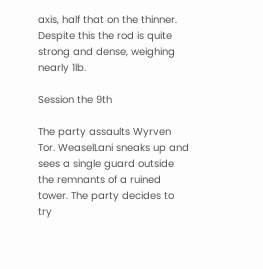axis, half that on the thinner. Despite this the rod is quite strong and dense, weighing nearly 1lb.

Session the 9th

The party assaults Wyrven Tor. WeaselLani sneaks up and sees a single guard outside the remnants of a ruined tower. The party decides to try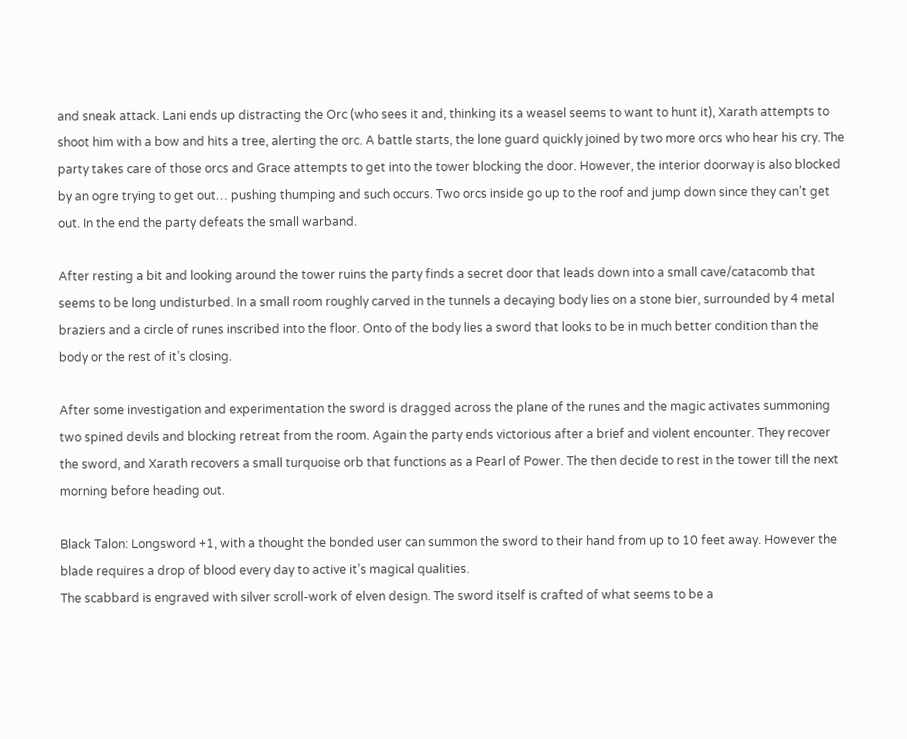and sneak attack. Lani ends up distracting the Orc (who sees it and, thinking its a weasel seems to want to hunt it), Xarath attempts to shoot him with a bow and hits a tree, alerting the orc. A battle starts, the lone guard quickly joined by two more orcs who hear his cry. The party takes care of those orcs and Grace attempts to get into the tower blocking the door. However, the interior doorway is also blocked by an ogre trying to get out… pushing thumping and such occurs. Two orcs inside go up to the roof and jump down since they can’t get out. In the end the party defeats the small warband.

After resting a bit and looking around the tower ruins the party finds a secret door that leads down into a small cave/catacomb that seems to be long undisturbed. In a small room roughly carved in the tunnels a decaying body lies on a stone bier, surrounded by 4 metal braziers and a circle of runes inscribed into the floor. Onto of the body lies a sword that looks to be in much better condition than the body or the rest of it’s closing.

After some investigation and experimentation the sword is dragged across the plane of the runes and the magic activates summoning two spined devils and blocking retreat from the room. Again the party ends victorious after a brief and violent encounter. They recover the sword, and Xarath recovers a small turquoise orb that functions as a Pearl of Power. The then decide to rest in the tower till the next morning before heading out.

Black Talon: Longsword +1, with a thought the bonded user can summon the sword to their hand from up to 10 feet away. However the blade requires a drop of blood every day to active it’s magical qualities.
The scabbard is engraved with silver scroll-work of elven design. The sword itself is crafted of what seems to be a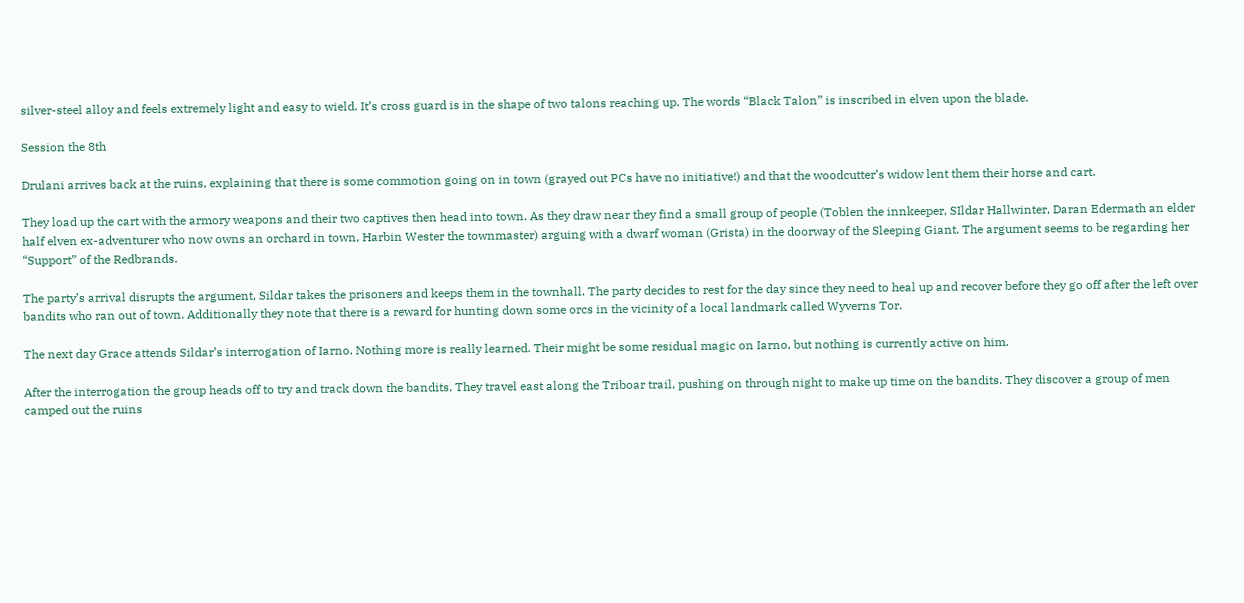silver-steel alloy and feels extremely light and easy to wield. It’s cross guard is in the shape of two talons reaching up. The words “Black Talon” is inscribed in elven upon the blade.

Session the 8th

Drulani arrives back at the ruins, explaining that there is some commotion going on in town (grayed out PCs have no initiative!) and that the woodcutter’s widow lent them their horse and cart.

They load up the cart with the armory weapons and their two captives then head into town. As they draw near they find a small group of people (Toblen the innkeeper, SIldar Hallwinter, Daran Edermath an elder half elven ex-adventurer who now owns an orchard in town, Harbin Wester the townmaster) arguing with a dwarf woman (Grista) in the doorway of the Sleeping Giant. The argument seems to be regarding her “Support” of the Redbrands.

The party’s arrival disrupts the argument, Sildar takes the prisoners and keeps them in the townhall. The party decides to rest for the day since they need to heal up and recover before they go off after the left over bandits who ran out of town. Additionally they note that there is a reward for hunting down some orcs in the vicinity of a local landmark called Wyverns Tor.

The next day Grace attends Sildar’s interrogation of Iarno. Nothing more is really learned. Their might be some residual magic on Iarno, but nothing is currently active on him.

After the interrogation the group heads off to try and track down the bandits. They travel east along the Triboar trail, pushing on through night to make up time on the bandits. They discover a group of men camped out the ruins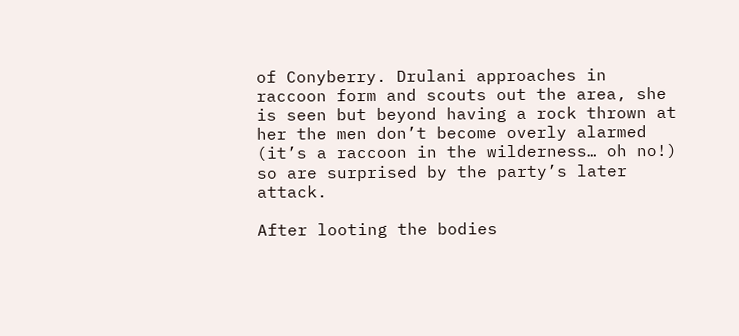of Conyberry. Drulani approaches in raccoon form and scouts out the area, she is seen but beyond having a rock thrown at her the men don’t become overly alarmed (it’s a raccoon in the wilderness… oh no!) so are surprised by the party’s later attack.

After looting the bodies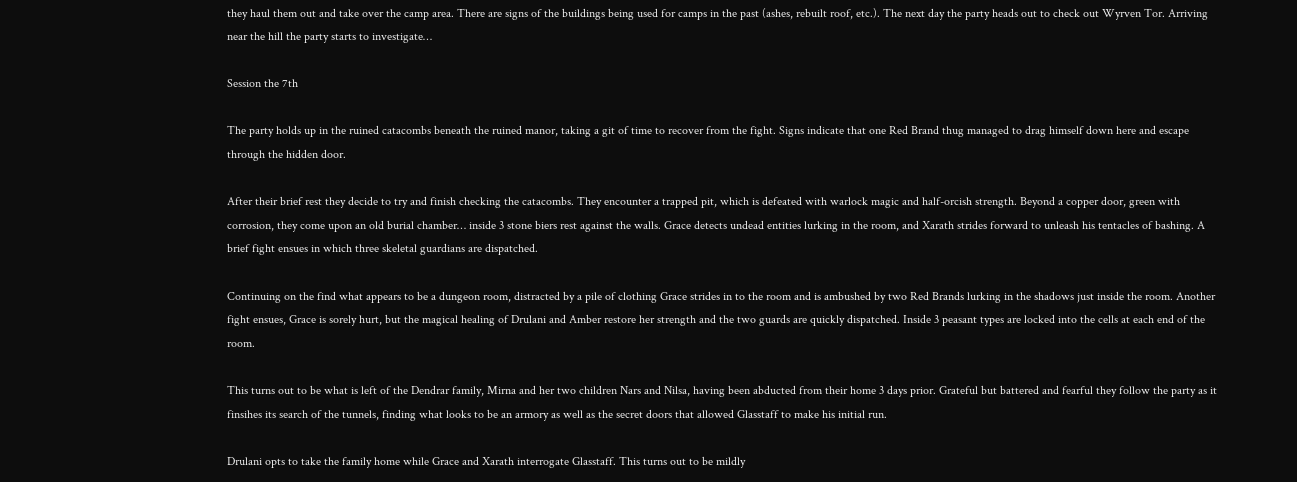they haul them out and take over the camp area. There are signs of the buildings being used for camps in the past (ashes, rebuilt roof, etc.). The next day the party heads out to check out Wyrven Tor. Arriving near the hill the party starts to investigate…

Session the 7th

The party holds up in the ruined catacombs beneath the ruined manor, taking a git of time to recover from the fight. Signs indicate that one Red Brand thug managed to drag himself down here and escape through the hidden door.

After their brief rest they decide to try and finish checking the catacombs. They encounter a trapped pit, which is defeated with warlock magic and half-orcish strength. Beyond a copper door, green with corrosion, they come upon an old burial chamber… inside 3 stone biers rest against the walls. Grace detects undead entities lurking in the room, and Xarath strides forward to unleash his tentacles of bashing. A brief fight ensues in which three skeletal guardians are dispatched.

Continuing on the find what appears to be a dungeon room, distracted by a pile of clothing Grace strides in to the room and is ambushed by two Red Brands lurking in the shadows just inside the room. Another fight ensues, Grace is sorely hurt, but the magical healing of Drulani and Amber restore her strength and the two guards are quickly dispatched. Inside 3 peasant types are locked into the cells at each end of the room.

This turns out to be what is left of the Dendrar family, Mirna and her two children Nars and Nilsa, having been abducted from their home 3 days prior. Grateful but battered and fearful they follow the party as it finsihes its search of the tunnels, finding what looks to be an armory as well as the secret doors that allowed Glasstaff to make his initial run.

Drulani opts to take the family home while Grace and Xarath interrogate Glasstaff. This turns out to be mildly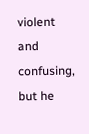violent and confusing, but he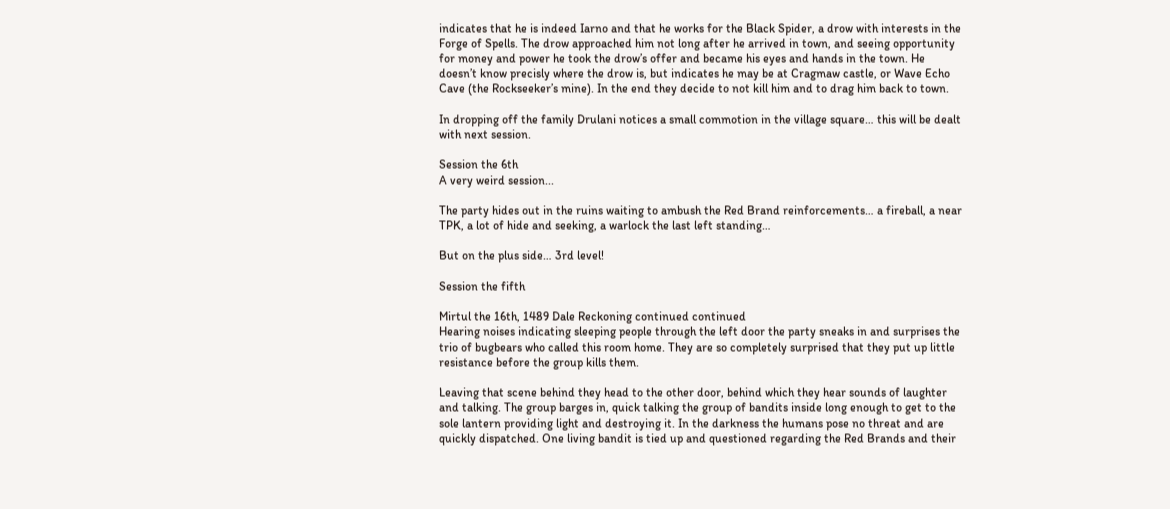indicates that he is indeed Iarno and that he works for the Black Spider, a drow with interests in the Forge of Spells. The drow approached him not long after he arrived in town, and seeing opportunity for money and power he took the drow’s offer and became his eyes and hands in the town. He doesn’t know precisly where the drow is, but indicates he may be at Cragmaw castle, or Wave Echo Cave (the Rockseeker’s mine). In the end they decide to not kill him and to drag him back to town.

In dropping off the family Drulani notices a small commotion in the village square… this will be dealt with next session.

Session the 6th
A very weird session...

The party hides out in the ruins waiting to ambush the Red Brand reinforcements… a fireball, a near TPK, a lot of hide and seeking, a warlock the last left standing…

But on the plus side… 3rd level!

Session the fifth

Mirtul the 16th, 1489 Dale Reckoning continued continued
Hearing noises indicating sleeping people through the left door the party sneaks in and surprises the trio of bugbears who called this room home. They are so completely surprised that they put up little resistance before the group kills them.

Leaving that scene behind they head to the other door, behind which they hear sounds of laughter and talking. The group barges in, quick talking the group of bandits inside long enough to get to the sole lantern providing light and destroying it. In the darkness the humans pose no threat and are quickly dispatched. One living bandit is tied up and questioned regarding the Red Brands and their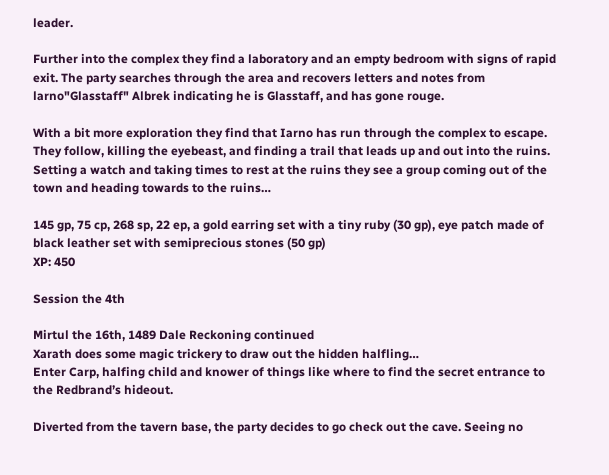leader.

Further into the complex they find a laboratory and an empty bedroom with signs of rapid exit. The party searches through the area and recovers letters and notes from larno"Glasstaff" Albrek indicating he is Glasstaff, and has gone rouge.

With a bit more exploration they find that Iarno has run through the complex to escape. They follow, killing the eyebeast, and finding a trail that leads up and out into the ruins. Setting a watch and taking times to rest at the ruins they see a group coming out of the town and heading towards to the ruins…

145 gp, 75 cp, 268 sp, 22 ep, a gold earring set with a tiny ruby (30 gp), eye patch made of black leather set with semiprecious stones (50 gp)
XP: 450

Session the 4th

Mirtul the 16th, 1489 Dale Reckoning continued
Xarath does some magic trickery to draw out the hidden halfling…
Enter Carp, halfing child and knower of things like where to find the secret entrance to the Redbrand’s hideout.

Diverted from the tavern base, the party decides to go check out the cave. Seeing no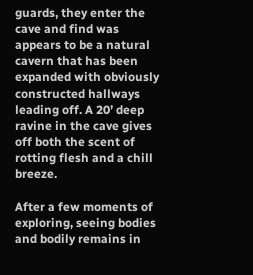guards, they enter the cave and find was appears to be a natural cavern that has been expanded with obviously constructed hallways leading off. A 20’ deep ravine in the cave gives off both the scent of rotting flesh and a chill breeze.

After a few moments of exploring, seeing bodies and bodily remains in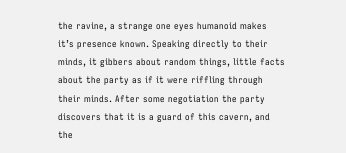the ravine, a strange one eyes humanoid makes it’s presence known. Speaking directly to their minds, it gibbers about random things, little facts about the party as if it were riffling through their minds. After some negotiation the party discovers that it is a guard of this cavern, and the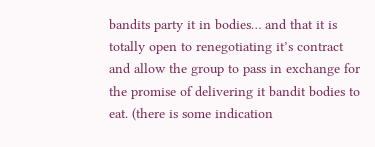bandits party it in bodies… and that it is totally open to renegotiating it’s contract and allow the group to pass in exchange for the promise of delivering it bandit bodies to eat. (there is some indication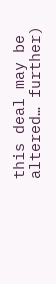this deal may be altered… further)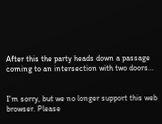After this the party heads down a passage coming to an intersection with two doors…


I'm sorry, but we no longer support this web browser. Please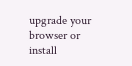upgrade your browser or install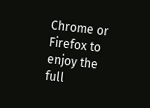Chrome or Firefox to enjoy the full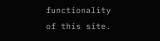functionality of this site.